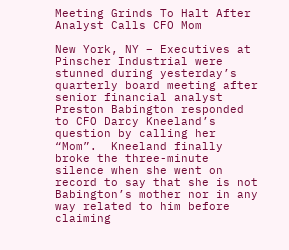Meeting Grinds To Halt After Analyst Calls CFO Mom

New York, NY – Executives at Pinscher Industrial were stunned during yesterday’s quarterly board meeting after senior financial analyst Preston Babington responded to CFO Darcy Kneeland’s question by calling her “Mom”.  Kneeland finally broke the three-minute silence when she went on record to say that she is not Babington’s mother nor in any way related to him before claiming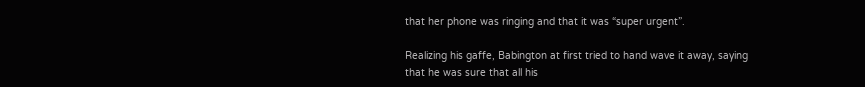that her phone was ringing and that it was “super urgent”.

Realizing his gaffe, Babington at first tried to hand wave it away, saying that he was sure that all his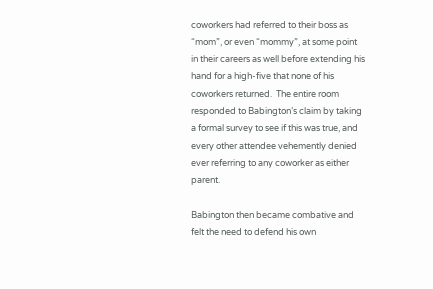coworkers had referred to their boss as “mom”, or even “mommy”, at some point in their careers as well before extending his hand for a high-five that none of his coworkers returned.  The entire room responded to Babington’s claim by taking a formal survey to see if this was true, and every other attendee vehemently denied ever referring to any coworker as either parent.

Babington then became combative and felt the need to defend his own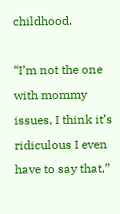childhood.

“I’m not the one with mommy issues, I think it’s ridiculous I even have to say that,”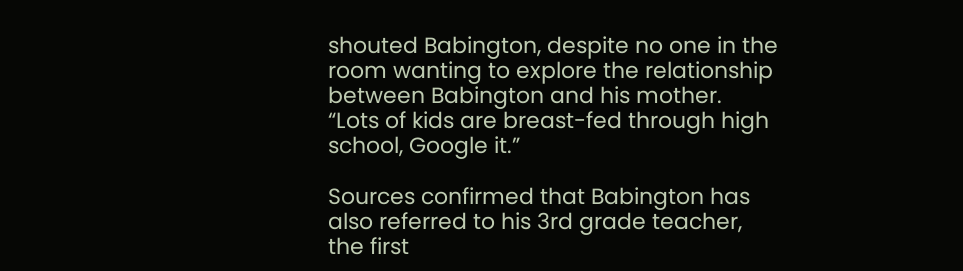shouted Babington, despite no one in the room wanting to explore the relationship between Babington and his mother.  “Lots of kids are breast-fed through high school, Google it.”

Sources confirmed that Babington has also referred to his 3rd grade teacher, the first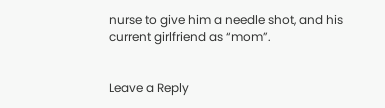nurse to give him a needle shot, and his current girlfriend as “mom”.


Leave a Reply